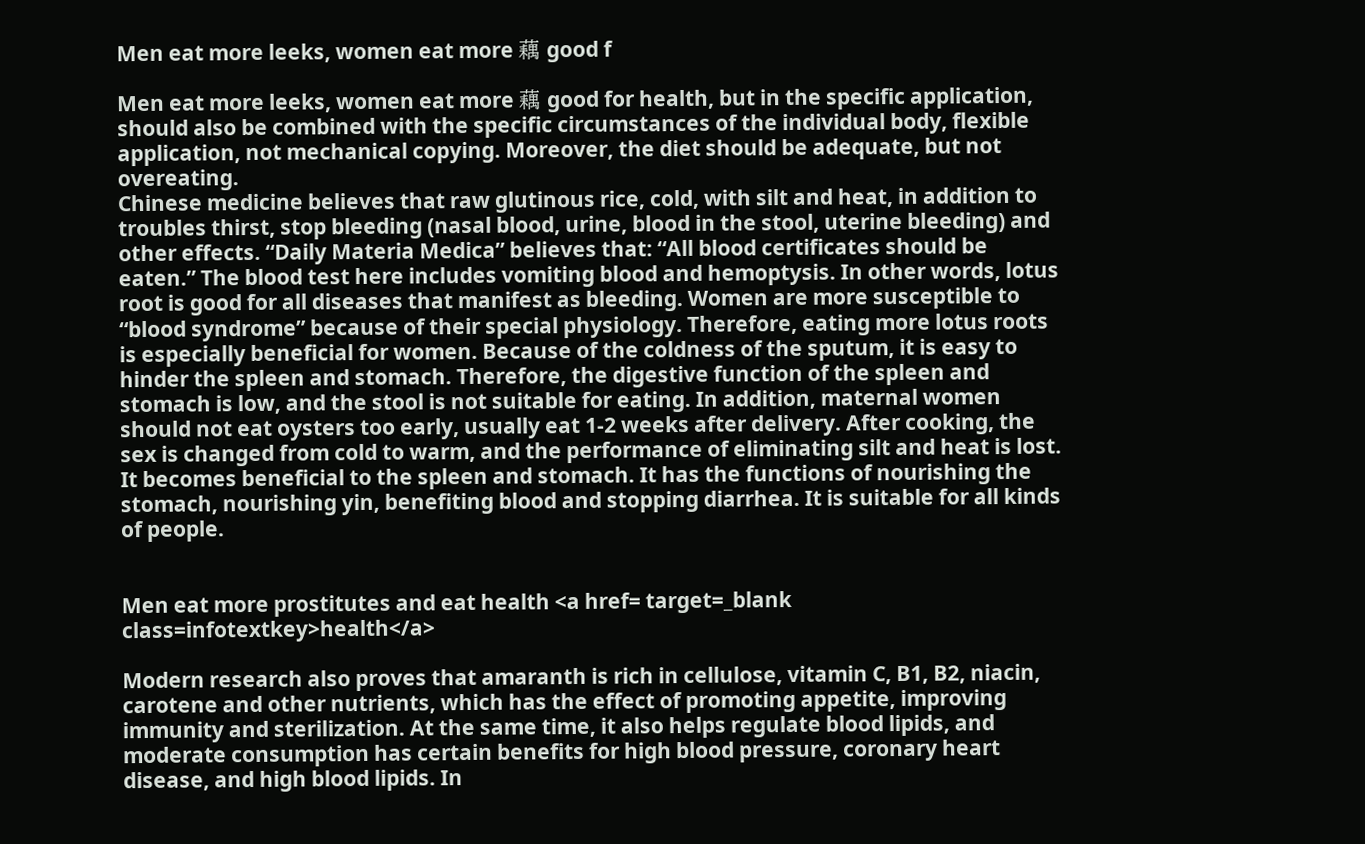Men eat more leeks, women eat more 藕 good f

Men eat more leeks, women eat more 藕 good for health, but in the specific application, should also be combined with the specific circumstances of the individual body, flexible application, not mechanical copying. Moreover, the diet should be adequate, but not overeating.
Chinese medicine believes that raw glutinous rice, cold, with silt and heat, in addition to troubles thirst, stop bleeding (nasal blood, urine, blood in the stool, uterine bleeding) and other effects. “Daily Materia Medica” believes that: “All blood certificates should be eaten.” The blood test here includes vomiting blood and hemoptysis. In other words, lotus root is good for all diseases that manifest as bleeding. Women are more susceptible to “blood syndrome” because of their special physiology. Therefore, eating more lotus roots is especially beneficial for women. Because of the coldness of the sputum, it is easy to hinder the spleen and stomach. Therefore, the digestive function of the spleen and stomach is low, and the stool is not suitable for eating. In addition, maternal women should not eat oysters too early, usually eat 1-2 weeks after delivery. After cooking, the sex is changed from cold to warm, and the performance of eliminating silt and heat is lost. It becomes beneficial to the spleen and stomach. It has the functions of nourishing the stomach, nourishing yin, benefiting blood and stopping diarrhea. It is suitable for all kinds of people.


Men eat more prostitutes and eat health <a href= target=_blank class=infotextkey>health</a>

Modern research also proves that amaranth is rich in cellulose, vitamin C, B1, B2, niacin, carotene and other nutrients, which has the effect of promoting appetite, improving immunity and sterilization. At the same time, it also helps regulate blood lipids, and moderate consumption has certain benefits for high blood pressure, coronary heart disease, and high blood lipids. In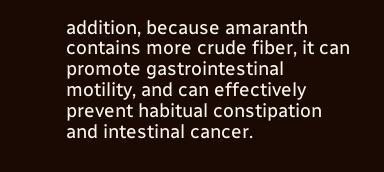addition, because amaranth contains more crude fiber, it can promote gastrointestinal motility, and can effectively prevent habitual constipation and intestinal cancer.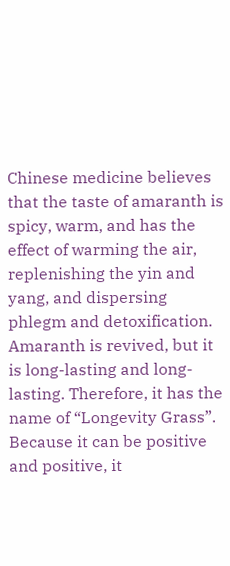Chinese medicine believes that the taste of amaranth is spicy, warm, and has the effect of warming the air, replenishing the yin and yang, and dispersing phlegm and detoxification. Amaranth is revived, but it is long-lasting and long-lasting. Therefore, it has the name of “Longevity Grass”. Because it can be positive and positive, it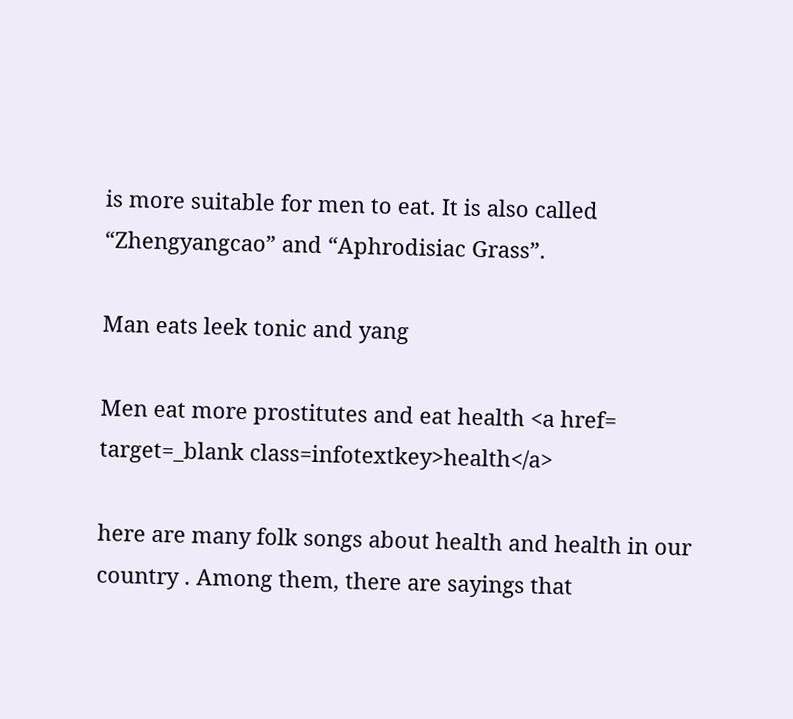is more suitable for men to eat. It is also called “Zhengyangcao” and “Aphrodisiac Grass”.

Man eats leek tonic and yang

Men eat more prostitutes and eat health <a href= target=_blank class=infotextkey>health</a>

here are many folk songs about health and health in our country . Among them, there are sayings that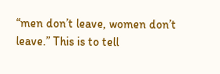“men don’t leave, women don’t leave.” This is to tell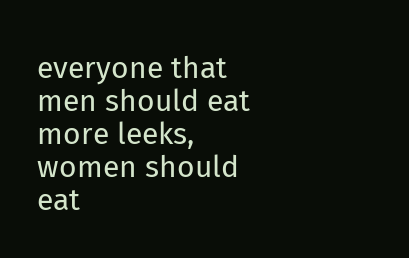everyone that men should eat more leeks, women should eat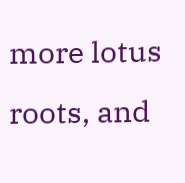more lotus roots, and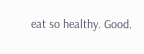eat so healthy. Good.